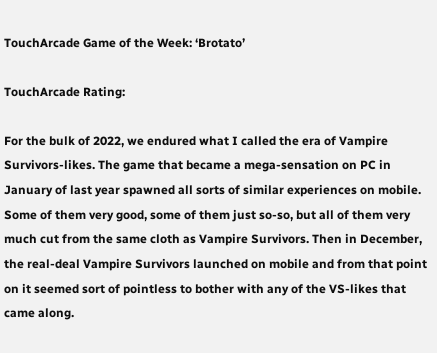TouchArcade Game of the Week: ‘Brotato’

TouchArcade Rating:

For the bulk of 2022, we endured what I called the era of Vampire Survivors-likes. The game that became a mega-sensation on PC in January of last year spawned all sorts of similar experiences on mobile. Some of them very good, some of them just so-so, but all of them very much cut from the same cloth as Vampire Survivors. Then in December, the real-deal Vampire Survivors launched on mobile and from that point on it seemed sort of pointless to bother with any of the VS-likes that came along.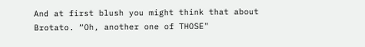And at first blush you might think that about Brotato. “Oh, another one of THOSE"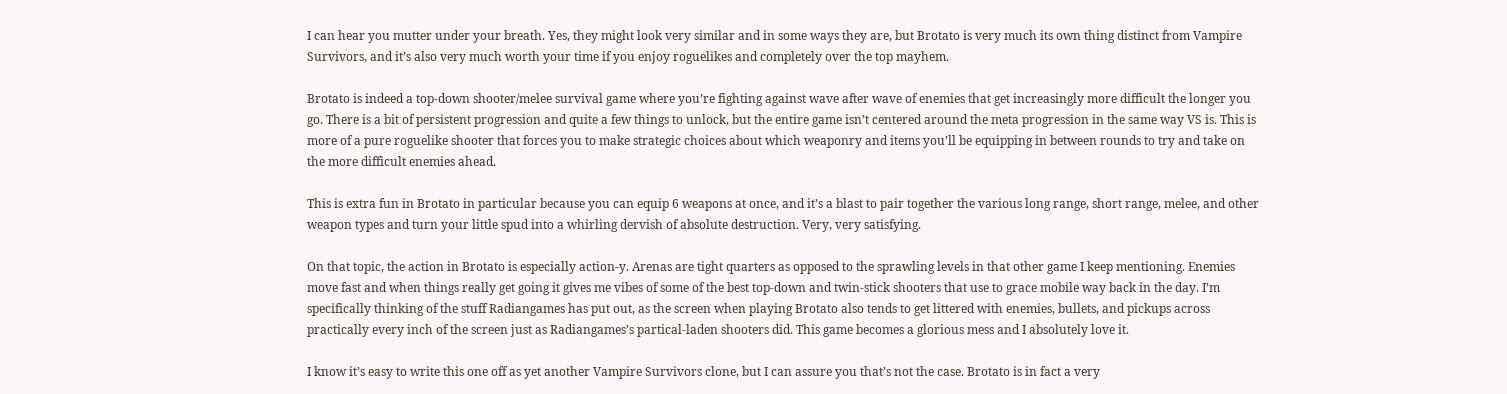I can hear you mutter under your breath. Yes, they might look very similar and in some ways they are, but Brotato is very much its own thing distinct from Vampire Survivors, and it’s also very much worth your time if you enjoy roguelikes and completely over the top mayhem.

Brotato is indeed a top-down shooter/melee survival game where you’re fighting against wave after wave of enemies that get increasingly more difficult the longer you go. There is a bit of persistent progression and quite a few things to unlock, but the entire game isn’t centered around the meta progression in the same way VS is. This is more of a pure roguelike shooter that forces you to make strategic choices about which weaponry and items you’ll be equipping in between rounds to try and take on the more difficult enemies ahead.

This is extra fun in Brotato in particular because you can equip 6 weapons at once, and it’s a blast to pair together the various long range, short range, melee, and other weapon types and turn your little spud into a whirling dervish of absolute destruction. Very, very satisfying.

On that topic, the action in Brotato is especially action-y. Arenas are tight quarters as opposed to the sprawling levels in that other game I keep mentioning. Enemies move fast and when things really get going it gives me vibes of some of the best top-down and twin-stick shooters that use to grace mobile way back in the day. I’m specifically thinking of the stuff Radiangames has put out, as the screen when playing Brotato also tends to get littered with enemies, bullets, and pickups across practically every inch of the screen just as Radiangames’s partical-laden shooters did. This game becomes a glorious mess and I absolutely love it.

I know it’s easy to write this one off as yet another Vampire Survivors clone, but I can assure you that’s not the case. Brotato is in fact a very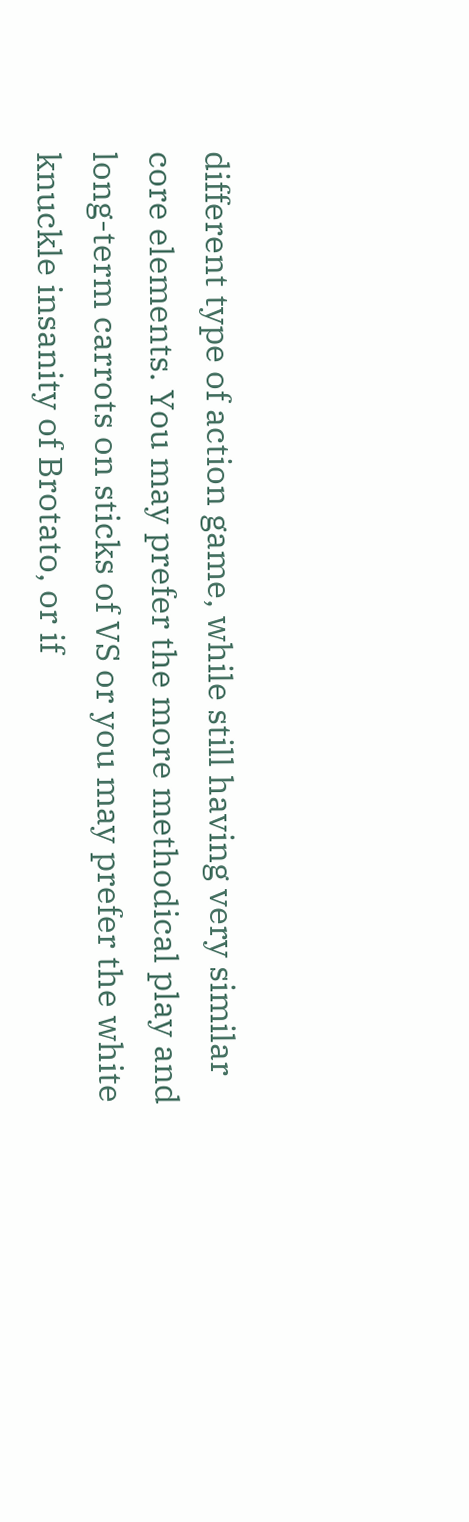different type of action game, while still having very similar core elements. You may prefer the more methodical play and long-term carrots on sticks of VS or you may prefer the white knuckle insanity of Brotato, or if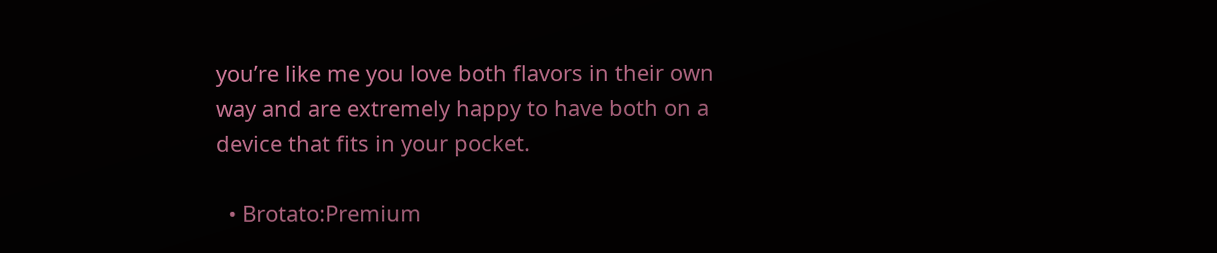you’re like me you love both flavors in their own way and are extremely happy to have both on a device that fits in your pocket.

  • Brotato:Premium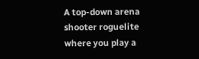A top-down arena shooter roguelite where you play a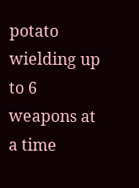potato wielding up to 6 weapons at a time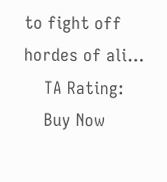to fight off hordes of ali…
    TA Rating:
    Buy Now